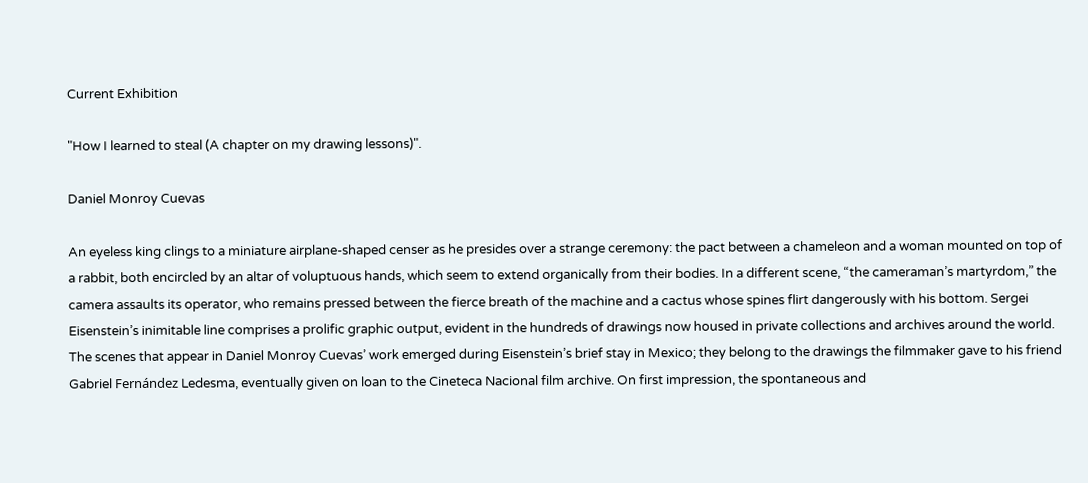Current Exhibition

"How I learned to steal (A chapter on my drawing lessons)".

Daniel Monroy Cuevas

An eyeless king clings to a miniature airplane-shaped censer as he presides over a strange ceremony: the pact between a chameleon and a woman mounted on top of a rabbit, both encircled by an altar of voluptuous hands, which seem to extend organically from their bodies. In a different scene, “the cameraman’s martyrdom,” the camera assaults its operator, who remains pressed between the fierce breath of the machine and a cactus whose spines flirt dangerously with his bottom. Sergei Eisenstein’s inimitable line comprises a prolific graphic output, evident in the hundreds of drawings now housed in private collections and archives around the world. The scenes that appear in Daniel Monroy Cuevas’ work emerged during Eisenstein’s brief stay in Mexico; they belong to the drawings the filmmaker gave to his friend Gabriel Fernández Ledesma, eventually given on loan to the Cineteca Nacional film archive. On first impression, the spontaneous and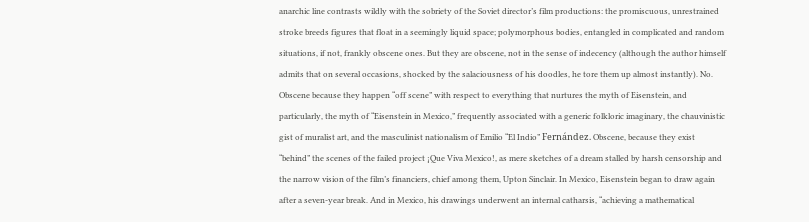anarchic line contrasts wildly with the sobriety of the Soviet director’s film productions: the promiscuous, unrestrained stroke breeds figures that float in a seemingly liquid space; polymorphous bodies, entangled in complicated and random situations, if not, frankly obscene ones. But they are obscene, not in the sense of indecency (although the author himself admits that on several occasions, shocked by the salaciousness of his doodles, he tore them up almost instantly). No. Obscene because they happen “off scene” with respect to everything that nurtures the myth of Eisenstein, and particularly, the myth of “Eisenstein in Mexico,” frequently associated with a generic folkloric imaginary, the chauvinistic gist of muralist art, and the masculinist nationalism of Emilio “El Indio” Fernández. Obscene, because they exist “behind” the scenes of the failed project ¡Que Viva Mexico!, as mere sketches of a dream stalled by harsh censorship and the narrow vision of the film’s financiers, chief among them, Upton Sinclair. In Mexico, Eisenstein began to draw again after a seven-year break. And in Mexico, his drawings underwent an internal catharsis, “achieving a mathematical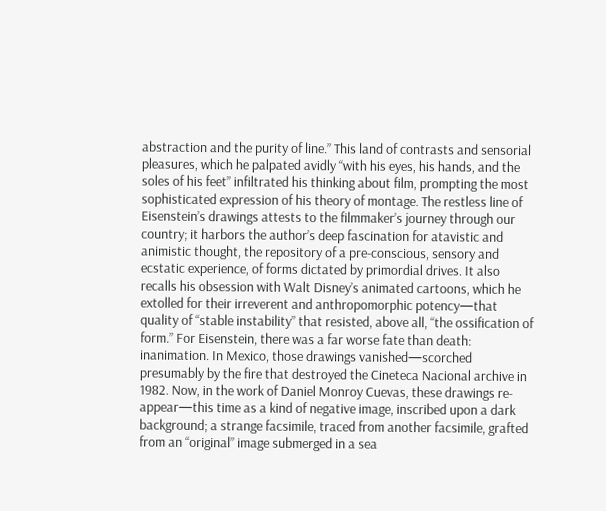abstraction and the purity of line.” This land of contrasts and sensorial pleasures, which he palpated avidly “with his eyes, his hands, and the soles of his feet” infiltrated his thinking about film, prompting the most sophisticated expression of his theory of montage. The restless line of Eisenstein’s drawings attests to the filmmaker’s journey through our country; it harbors the author’s deep fascination for atavistic and animistic thought, the repository of a pre-conscious, sensory and ecstatic experience, of forms dictated by primordial drives. It also recalls his obsession with Walt Disney’s animated cartoons, which he extolled for their irreverent and anthropomorphic potency—that quality of “stable instability” that resisted, above all, “the ossification of form.” For Eisenstein, there was a far worse fate than death: inanimation. In Mexico, those drawings vanished—scorched presumably by the fire that destroyed the Cineteca Nacional archive in 1982. Now, in the work of Daniel Monroy Cuevas, these drawings re-appear—this time as a kind of negative image, inscribed upon a dark background; a strange facsimile, traced from another facsimile, grafted from an “original” image submerged in a sea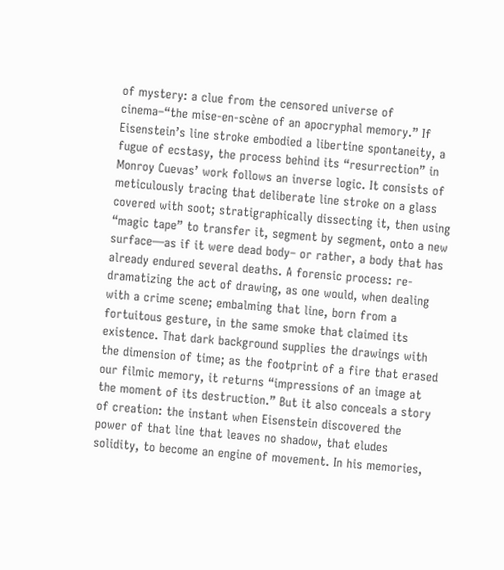of mystery: a clue from the censored universe of cinema–“the mise-en-scène of an apocryphal memory.” If Eisenstein’s line stroke embodied a libertine spontaneity, a fugue of ecstasy, the process behind its “resurrection” in Monroy Cuevas’ work follows an inverse logic. It consists of meticulously tracing that deliberate line stroke on a glass covered with soot; stratigraphically dissecting it, then using “magic tape” to transfer it, segment by segment, onto a new surface—as if it were dead body– or rather, a body that has already endured several deaths. A forensic process: re-dramatizing the act of drawing, as one would, when dealing with a crime scene; embalming that line, born from a fortuitous gesture, in the same smoke that claimed its existence. That dark background supplies the drawings with the dimension of time; as the footprint of a fire that erased our filmic memory, it returns “impressions of an image at the moment of its destruction.” But it also conceals a story of creation: the instant when Eisenstein discovered the power of that line that leaves no shadow, that eludes solidity, to become an engine of movement. In his memories,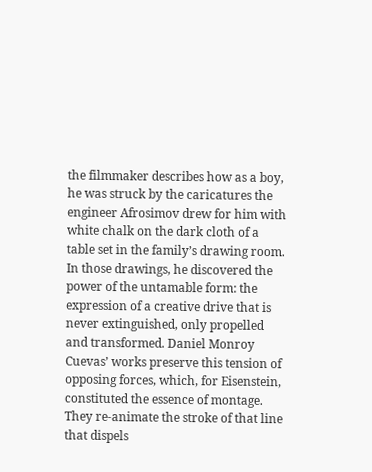the filmmaker describes how as a boy, he was struck by the caricatures the engineer Afrosimov drew for him with white chalk on the dark cloth of a table set in the family’s drawing room. In those drawings, he discovered the power of the untamable form: the expression of a creative drive that is never extinguished, only propelled and transformed. Daniel Monroy Cuevas’ works preserve this tension of opposing forces, which, for Eisenstein, constituted the essence of montage. They re-animate the stroke of that line that dispels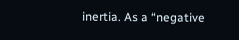inertia. As a “negative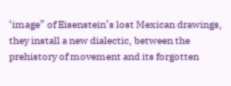‘image” of Eisenstein’s lost Mexican drawings, they install a new dialectic, between the prehistory of movement and its forgotten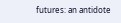futures: an antidote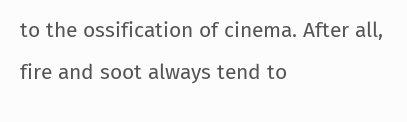to the ossification of cinema. After all, fire and soot always tend to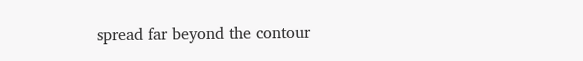spread far beyond the contour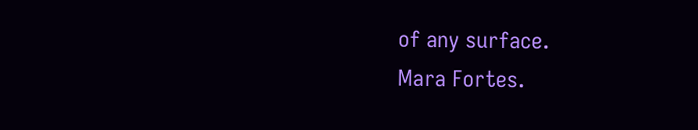of any surface.
Mara Fortes.